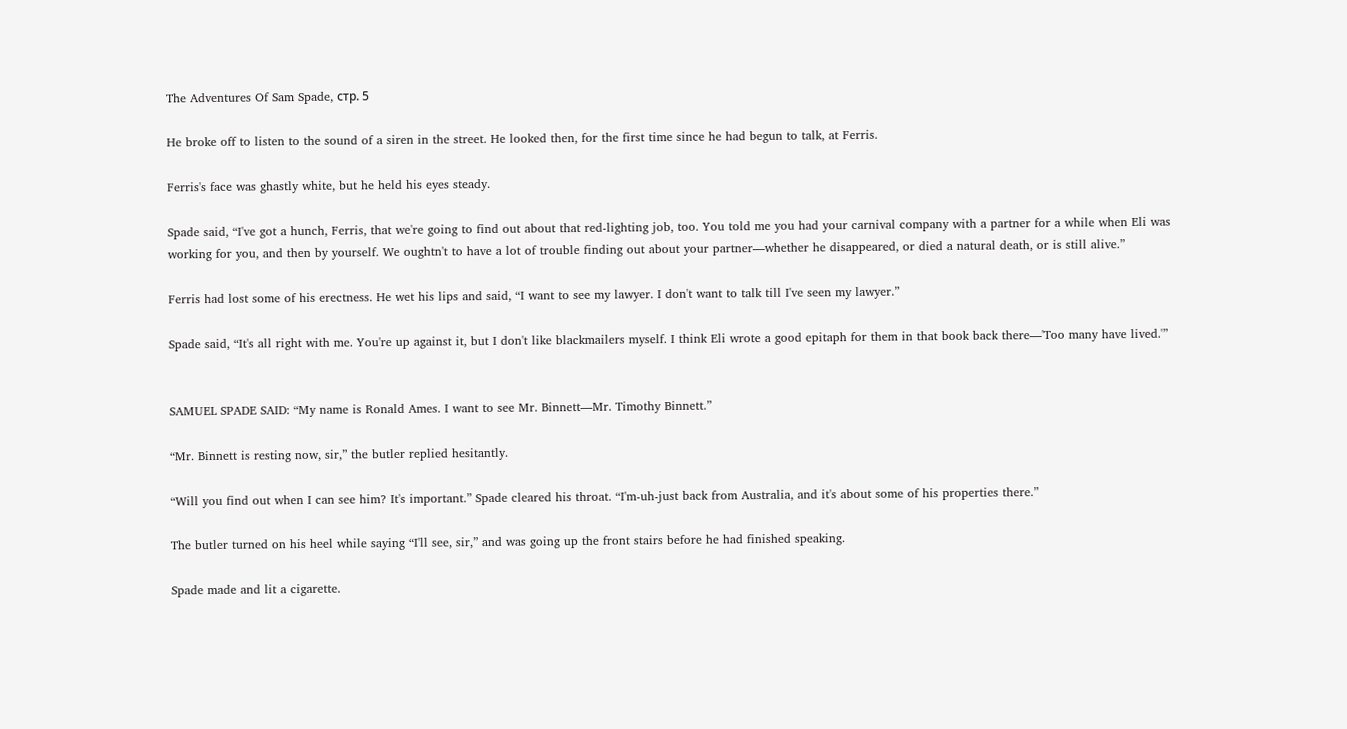The Adventures Of Sam Spade, стр. 5

He broke off to listen to the sound of a siren in the street. He looked then, for the first time since he had begun to talk, at Ferris.

Ferris's face was ghastly white, but he held his eyes steady.

Spade said, “I've got a hunch, Ferris, that we're going to find out about that red-lighting job, too. You told me you had your carnival company with a partner for a while when Eli was working for you, and then by yourself. We oughtn't to have a lot of trouble finding out about your partner—whether he disappeared, or died a natural death, or is still alive.”

Ferris had lost some of his erectness. He wet his lips and said, “I want to see my lawyer. I don't want to talk till I've seen my lawyer.”

Spade said, “It's all right with me. You're up against it, but I don't like blackmailers myself. I think Eli wrote a good epitaph for them in that book back there—'Too many have lived.'”


SAMUEL SPADE SAID: “My name is Ronald Ames. I want to see Mr. Binnett—Mr. Timothy Binnett.”

“Mr. Binnett is resting now, sir,” the butler replied hesitantly.

“Will you find out when I can see him? It's important.” Spade cleared his throat. “I'm-uh-just back from Australia, and it's about some of his properties there.”

The butler turned on his heel while saying “I'll see, sir,” and was going up the front stairs before he had finished speaking.

Spade made and lit a cigarette.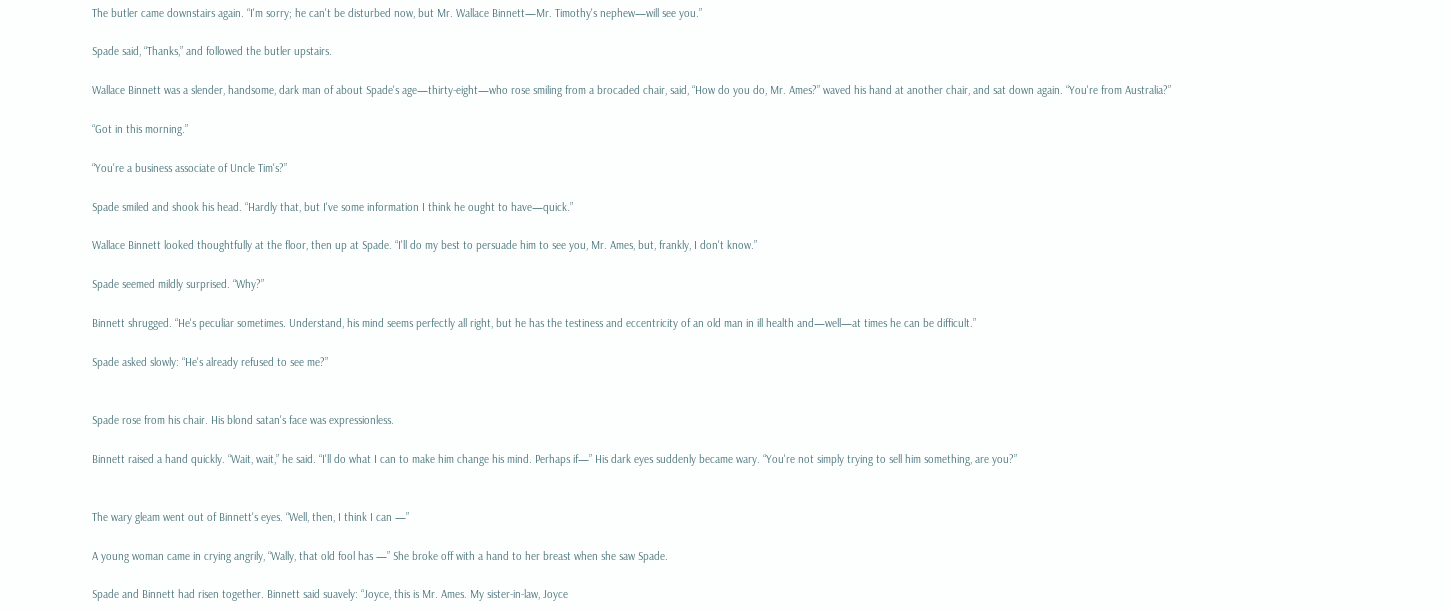The butler came downstairs again. “I'm sorry; he can't be disturbed now, but Mr. Wallace Binnett—Mr. Timothy's nephew—will see you.”

Spade said, “Thanks,” and followed the butler upstairs.

Wallace Binnett was a slender, handsome, dark man of about Spade's age—thirty-eight—who rose smiling from a brocaded chair, said, “How do you do, Mr. Ames?” waved his hand at another chair, and sat down again. “You're from Australia?”

“Got in this morning.”

“You're a business associate of Uncle Tim's?”

Spade smiled and shook his head. “Hardly that, but I've some information I think he ought to have—quick.”

Wallace Binnett looked thoughtfully at the floor, then up at Spade. “I'll do my best to persuade him to see you, Mr. Ames, but, frankly, I don't know.”

Spade seemed mildly surprised. “Why?”

Binnett shrugged. “He's peculiar sometimes. Understand, his mind seems perfectly all right, but he has the testiness and eccentricity of an old man in ill health and—well—at times he can be difficult.”

Spade asked slowly: “He's already refused to see me?”


Spade rose from his chair. His blond satan's face was expressionless.

Binnett raised a hand quickly. “Wait, wait,” he said. “I'll do what I can to make him change his mind. Perhaps if—” His dark eyes suddenly became wary. “You're not simply trying to sell him something, are you?”


The wary gleam went out of Binnett's eyes. “Well, then, I think I can —”

A young woman came in crying angrily, “Wally, that old fool has —” She broke off with a hand to her breast when she saw Spade.

Spade and Binnett had risen together. Binnett said suavely: “Joyce, this is Mr. Ames. My sister-in-law, Joyce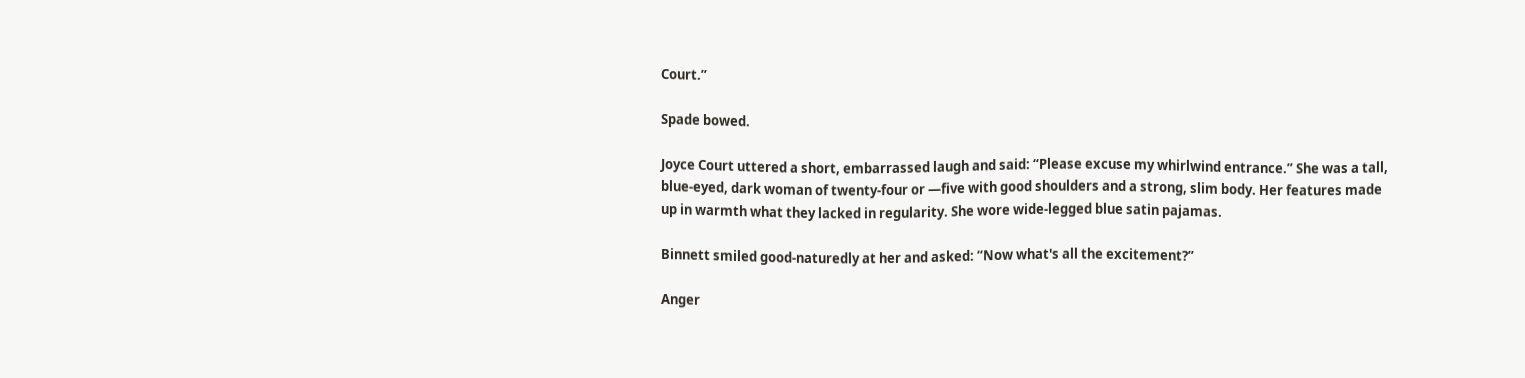Court.”

Spade bowed.

Joyce Court uttered a short, embarrassed laugh and said: “Please excuse my whirlwind entrance.” She was a tall, blue-eyed, dark woman of twenty-four or —five with good shoulders and a strong, slim body. Her features made up in warmth what they lacked in regularity. She wore wide-legged blue satin pajamas.

Binnett smiled good-naturedly at her and asked: “Now what's all the excitement?”

Anger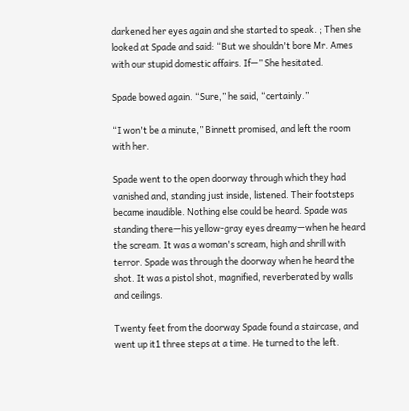darkened her eyes again and she started to speak. ; Then she looked at Spade and said: “But we shouldn't bore Mr. Ames with our stupid domestic affairs. If—” She hesitated.

Spade bowed again. “Sure,” he said, “certainly.”

“I won't be a minute,” Binnett promised, and left the room with her.

Spade went to the open doorway through which they had vanished and, standing just inside, listened. Their footsteps became inaudible. Nothing else could be heard. Spade was standing there—his yellow-gray eyes dreamy—when he heard the scream. It was a woman's scream, high and shrill with terror. Spade was through the doorway when he heard the shot. It was a pistol shot, magnified, reverberated by walls and ceilings.

Twenty feet from the doorway Spade found a staircase, and went up it1 three steps at a time. He turned to the left.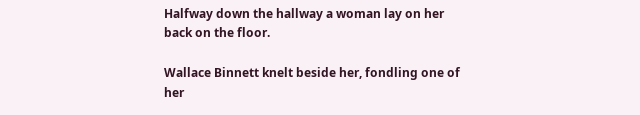Halfway down the hallway a woman lay on her back on the floor.

Wallace Binnett knelt beside her, fondling one of her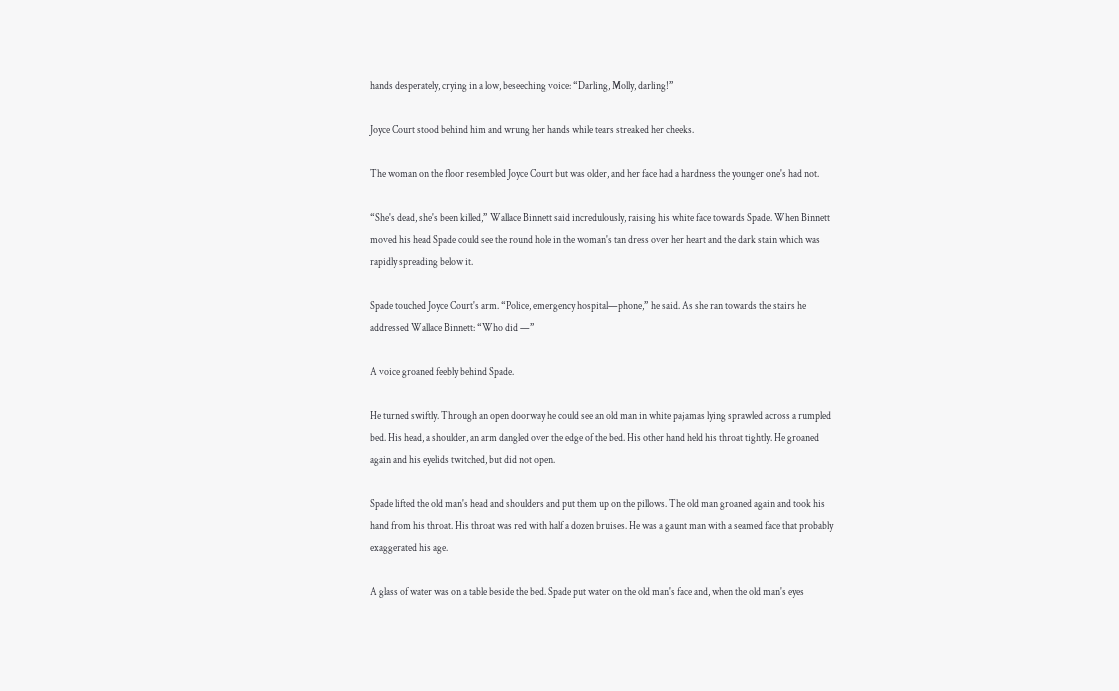hands desperately, crying in a low, beseeching voice: “Darling, Molly, darling!”

Joyce Court stood behind him and wrung her hands while tears streaked her cheeks.

The woman on the floor resembled Joyce Court but was older, and her face had a hardness the younger one's had not.

“She's dead, she's been killed,” Wallace Binnett said incredulously, raising his white face towards Spade. When Binnett moved his head Spade could see the round hole in the woman's tan dress over her heart and the dark stain which was rapidly spreading below it.

Spade touched Joyce Court's arm. “Police, emergency hospital—phone,” he said. As she ran towards the stairs he addressed Wallace Binnett: “Who did —”

A voice groaned feebly behind Spade.

He turned swiftly. Through an open doorway he could see an old man in white pajamas lying sprawled across a rumpled bed. His head, a shoulder, an arm dangled over the edge of the bed. His other hand held his throat tightly. He groaned again and his eyelids twitched, but did not open.

Spade lifted the old man's head and shoulders and put them up on the pillows. The old man groaned again and took his hand from his throat. His throat was red with half a dozen bruises. He was a gaunt man with a seamed face that probably exaggerated his age.

A glass of water was on a table beside the bed. Spade put water on the old man's face and, when the old man's eyes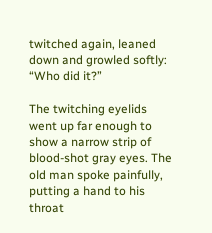twitched again, leaned down and growled softly: “Who did it?”

The twitching eyelids went up far enough to show a narrow strip of blood-shot gray eyes. The old man spoke painfully, putting a hand to his throat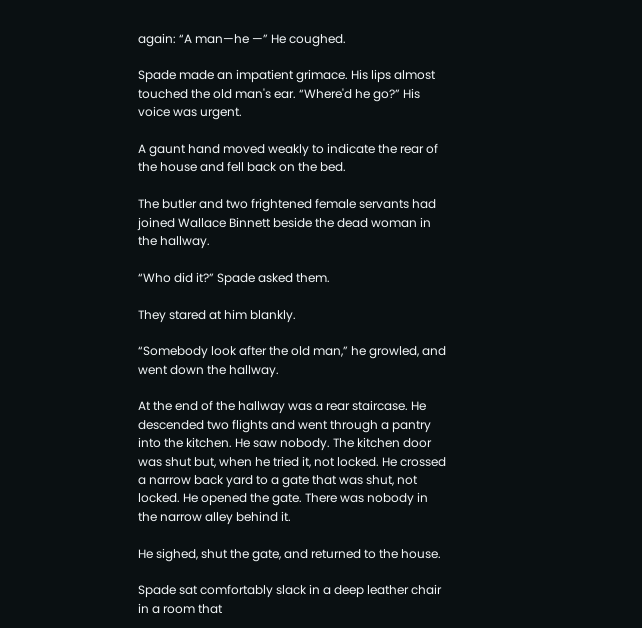again: “A man—he —” He coughed.

Spade made an impatient grimace. His lips almost touched the old man's ear. “Where'd he go?” His voice was urgent.

A gaunt hand moved weakly to indicate the rear of the house and fell back on the bed.

The butler and two frightened female servants had joined Wallace Binnett beside the dead woman in the hallway.

“Who did it?” Spade asked them.

They stared at him blankly.

“Somebody look after the old man,” he growled, and went down the hallway.

At the end of the hallway was a rear staircase. He descended two flights and went through a pantry into the kitchen. He saw nobody. The kitchen door was shut but, when he tried it, not locked. He crossed a narrow back yard to a gate that was shut, not locked. He opened the gate. There was nobody in the narrow alley behind it.

He sighed, shut the gate, and returned to the house.

Spade sat comfortably slack in a deep leather chair in a room that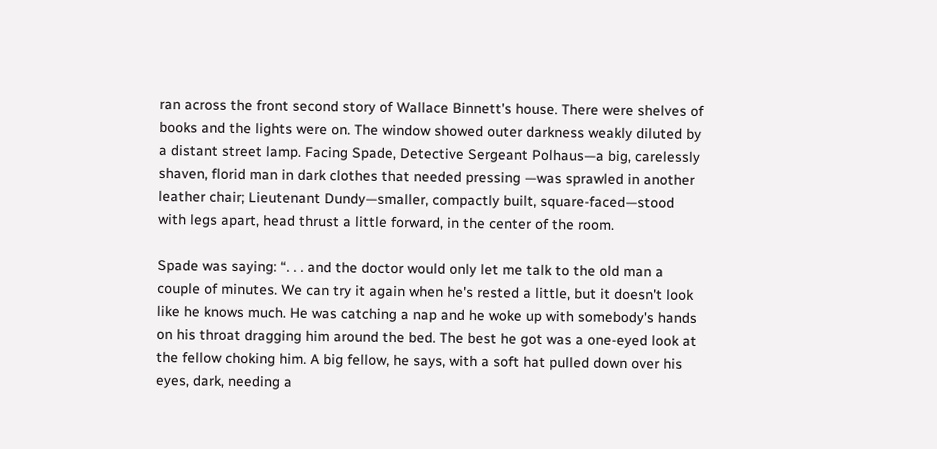ran across the front second story of Wallace Binnett's house. There were shelves of books and the lights were on. The window showed outer darkness weakly diluted by a distant street lamp. Facing Spade, Detective Sergeant Polhaus—a big, carelessly shaven, florid man in dark clothes that needed pressing —was sprawled in another leather chair; Lieutenant Dundy—smaller, compactly built, square-faced—stood with legs apart, head thrust a little forward, in the center of the room.

Spade was saying: “. . . and the doctor would only let me talk to the old man a couple of minutes. We can try it again when he's rested a little, but it doesn't look like he knows much. He was catching a nap and he woke up with somebody's hands on his throat dragging him around the bed. The best he got was a one-eyed look at the fellow choking him. A big fellow, he says, with a soft hat pulled down over his eyes, dark, needing a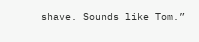shave. Sounds like Tom.”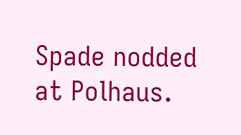Spade nodded at Polhaus.